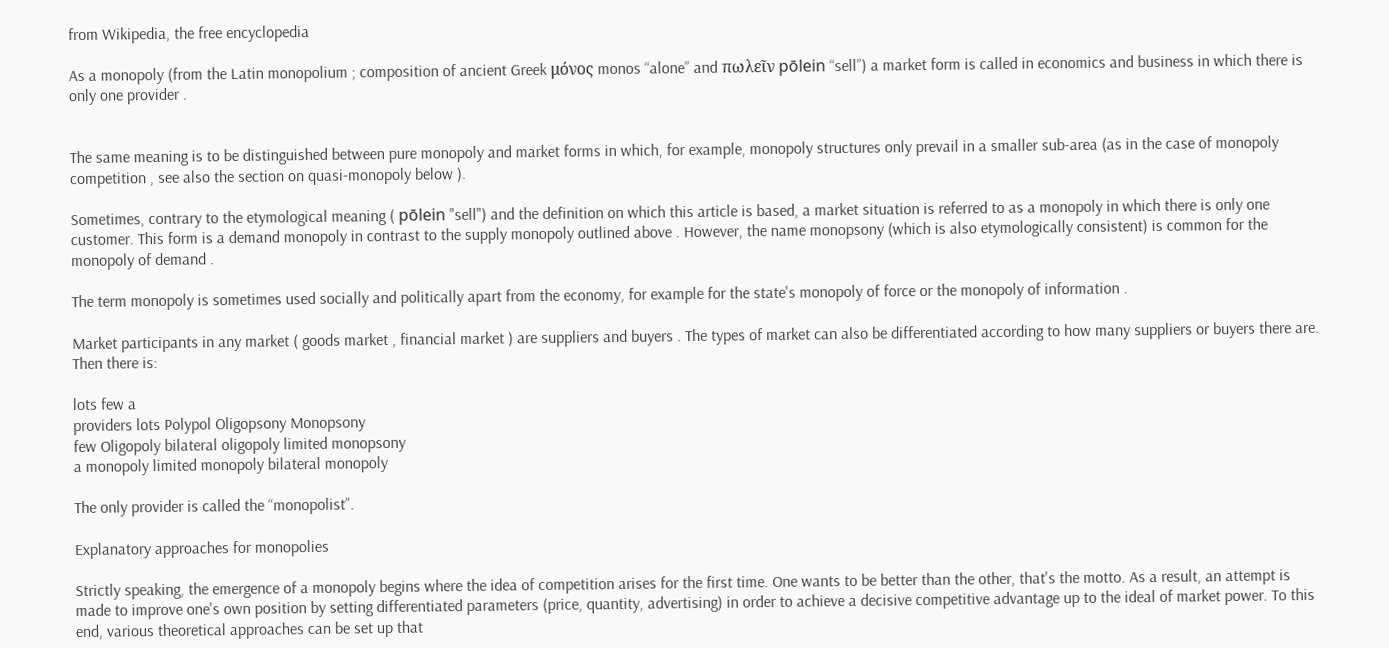from Wikipedia, the free encyclopedia

As a monopoly (from the Latin monopolium ; composition of ancient Greek μόνος monos “alone” and πωλεῖν pōlein “sell”) a market form is called in economics and business in which there is only one provider .


The same meaning is to be distinguished between pure monopoly and market forms in which, for example, monopoly structures only prevail in a smaller sub-area (as in the case of monopoly competition , see also the section on quasi-monopoly below ).

Sometimes, contrary to the etymological meaning ( pōlein "sell") and the definition on which this article is based, a market situation is referred to as a monopoly in which there is only one customer. This form is a demand monopoly in contrast to the supply monopoly outlined above . However, the name monopsony (which is also etymologically consistent) is common for the monopoly of demand .

The term monopoly is sometimes used socially and politically apart from the economy, for example for the state's monopoly of force or the monopoly of information .

Market participants in any market ( goods market , financial market ) are suppliers and buyers . The types of market can also be differentiated according to how many suppliers or buyers there are. Then there is:

lots few a
providers lots Polypol Oligopsony Monopsony
few Oligopoly bilateral oligopoly limited monopsony
a monopoly limited monopoly bilateral monopoly

The only provider is called the “monopolist”.

Explanatory approaches for monopolies

Strictly speaking, the emergence of a monopoly begins where the idea of competition arises for the first time. One wants to be better than the other, that's the motto. As a result, an attempt is made to improve one's own position by setting differentiated parameters (price, quantity, advertising) in order to achieve a decisive competitive advantage up to the ideal of market power. To this end, various theoretical approaches can be set up that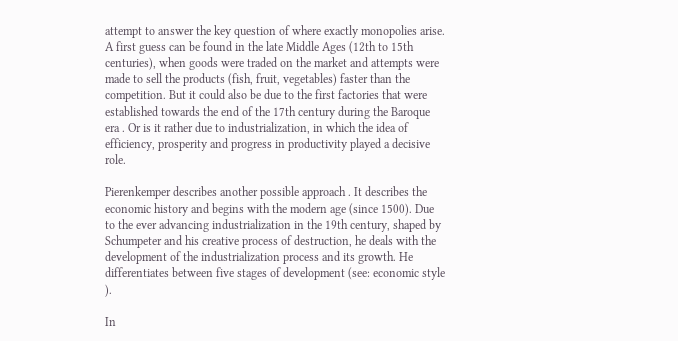attempt to answer the key question of where exactly monopolies arise. A first guess can be found in the late Middle Ages (12th to 15th centuries), when goods were traded on the market and attempts were made to sell the products (fish, fruit, vegetables) faster than the competition. But it could also be due to the first factories that were established towards the end of the 17th century during the Baroque era . Or is it rather due to industrialization, in which the idea of efficiency, prosperity and progress in productivity played a decisive role.

Pierenkemper describes another possible approach . It describes the economic history and begins with the modern age (since 1500). Due to the ever advancing industrialization in the 19th century, shaped by Schumpeter and his creative process of destruction, he deals with the development of the industrialization process and its growth. He differentiates between five stages of development (see: economic style ).

In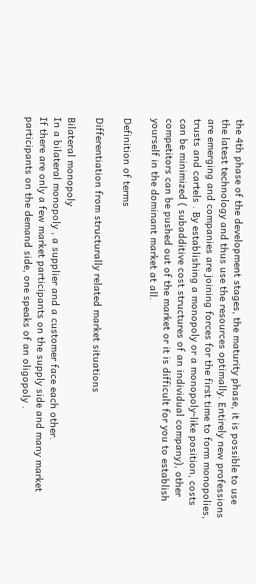the 4th phase of the development stages, the maturity phase, it is possible to use the latest technology and thus use the resources optimally. Entirely new professions are emerging and companies are joining forces for the first time to form monopolies, trusts and cartels . By establishing a monopoly or a monopoly-like position, costs can be minimized ( subadditive cost structures of an individual company), other competitors can be pushed out of the market or it is difficult for you to establish yourself in the dominant market at all.

Definition of terms

Differentiation from structurally related market situations

Bilateral monopoly
In a bilateral monopoly , a supplier and a customer face each other.
If there are only a few market participants on the supply side and many market participants on the demand side, one speaks of an oligopoly .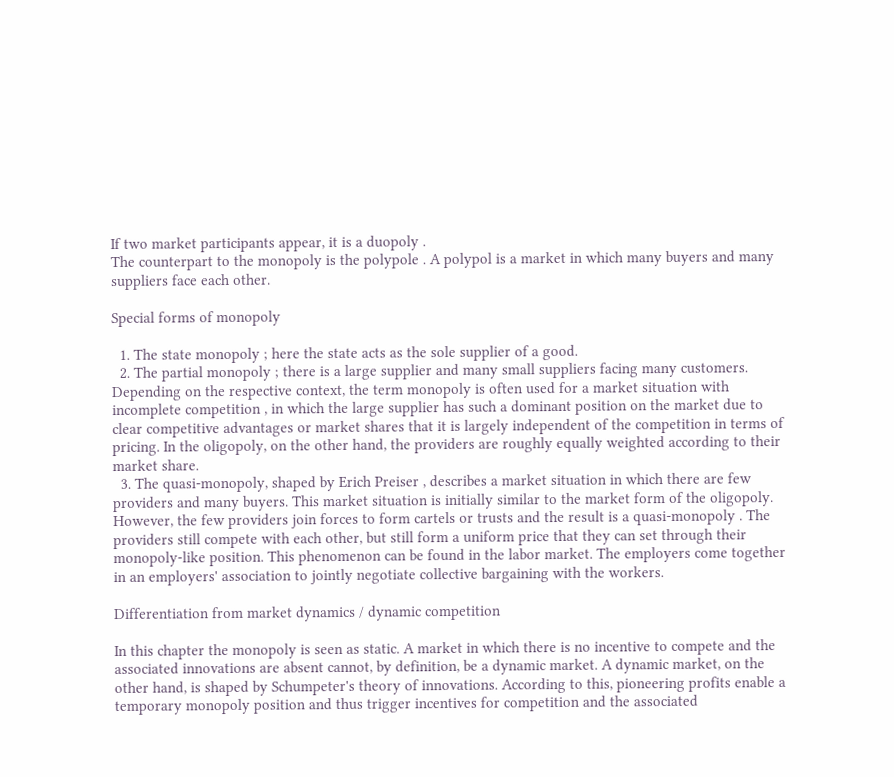If two market participants appear, it is a duopoly .
The counterpart to the monopoly is the polypole . A polypol is a market in which many buyers and many suppliers face each other.

Special forms of monopoly

  1. The state monopoly ; here the state acts as the sole supplier of a good.
  2. The partial monopoly ; there is a large supplier and many small suppliers facing many customers. Depending on the respective context, the term monopoly is often used for a market situation with incomplete competition , in which the large supplier has such a dominant position on the market due to clear competitive advantages or market shares that it is largely independent of the competition in terms of pricing. In the oligopoly, on the other hand, the providers are roughly equally weighted according to their market share.
  3. The quasi-monopoly, shaped by Erich Preiser , describes a market situation in which there are few providers and many buyers. This market situation is initially similar to the market form of the oligopoly. However, the few providers join forces to form cartels or trusts and the result is a quasi-monopoly . The providers still compete with each other, but still form a uniform price that they can set through their monopoly-like position. This phenomenon can be found in the labor market. The employers come together in an employers' association to jointly negotiate collective bargaining with the workers.

Differentiation from market dynamics / dynamic competition

In this chapter the monopoly is seen as static. A market in which there is no incentive to compete and the associated innovations are absent cannot, by definition, be a dynamic market. A dynamic market, on the other hand, is shaped by Schumpeter's theory of innovations. According to this, pioneering profits enable a temporary monopoly position and thus trigger incentives for competition and the associated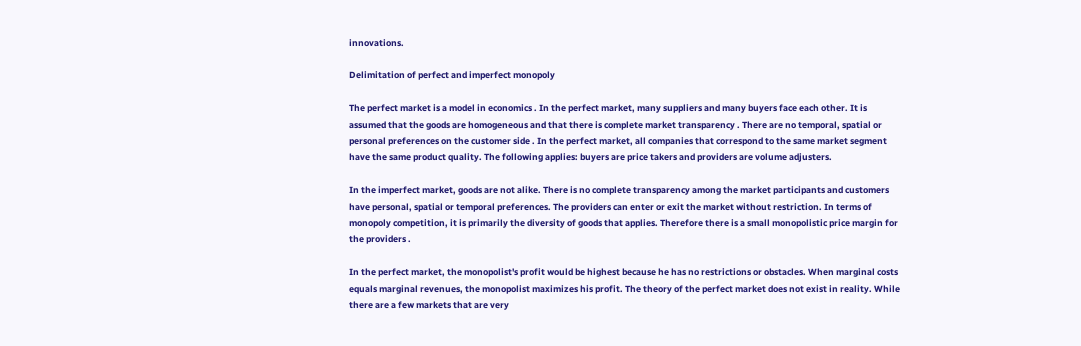innovations.

Delimitation of perfect and imperfect monopoly

The perfect market is a model in economics . In the perfect market, many suppliers and many buyers face each other. It is assumed that the goods are homogeneous and that there is complete market transparency . There are no temporal, spatial or personal preferences on the customer side . In the perfect market, all companies that correspond to the same market segment have the same product quality. The following applies: buyers are price takers and providers are volume adjusters.

In the imperfect market, goods are not alike. There is no complete transparency among the market participants and customers have personal, spatial or temporal preferences. The providers can enter or exit the market without restriction. In terms of monopoly competition, it is primarily the diversity of goods that applies. Therefore there is a small monopolistic price margin for the providers .

In the perfect market, the monopolist's profit would be highest because he has no restrictions or obstacles. When marginal costs equals marginal revenues, the monopolist maximizes his profit. The theory of the perfect market does not exist in reality. While there are a few markets that are very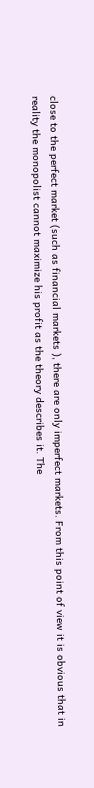close to the perfect market (such as financial markets ), there are only imperfect markets. From this point of view it is obvious that in reality the monopolist cannot maximize his profit as the theory describes it. The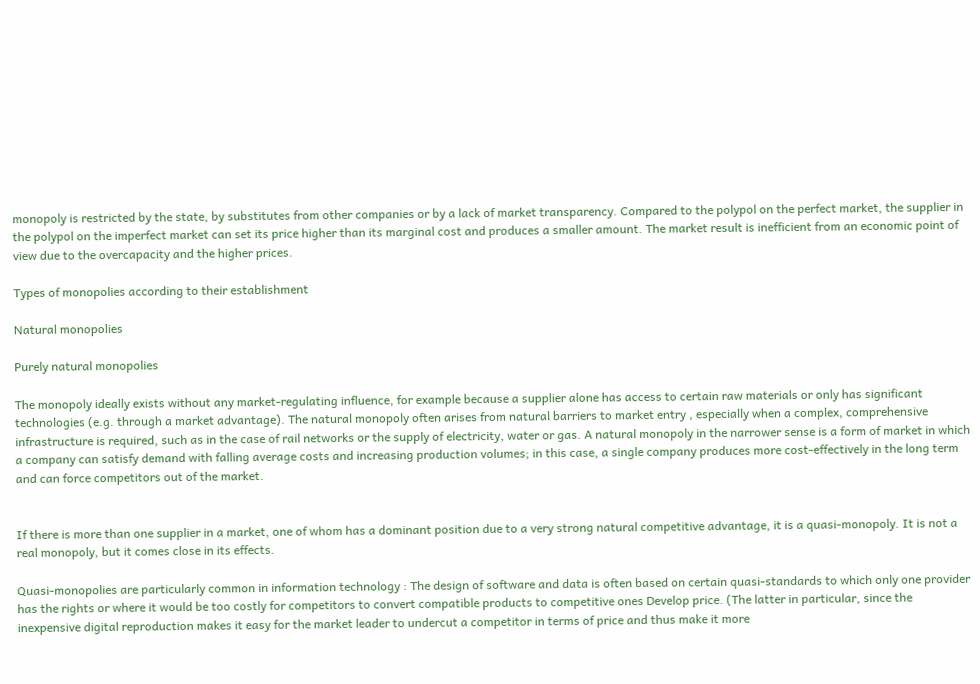monopoly is restricted by the state, by substitutes from other companies or by a lack of market transparency. Compared to the polypol on the perfect market, the supplier in the polypol on the imperfect market can set its price higher than its marginal cost and produces a smaller amount. The market result is inefficient from an economic point of view due to the overcapacity and the higher prices.

Types of monopolies according to their establishment

Natural monopolies

Purely natural monopolies

The monopoly ideally exists without any market-regulating influence, for example because a supplier alone has access to certain raw materials or only has significant technologies (e.g. through a market advantage). The natural monopoly often arises from natural barriers to market entry , especially when a complex, comprehensive infrastructure is required, such as in the case of rail networks or the supply of electricity, water or gas. A natural monopoly in the narrower sense is a form of market in which a company can satisfy demand with falling average costs and increasing production volumes; in this case, a single company produces more cost-effectively in the long term and can force competitors out of the market.


If there is more than one supplier in a market, one of whom has a dominant position due to a very strong natural competitive advantage, it is a quasi-monopoly. It is not a real monopoly, but it comes close in its effects.

Quasi-monopolies are particularly common in information technology : The design of software and data is often based on certain quasi-standards to which only one provider has the rights or where it would be too costly for competitors to convert compatible products to competitive ones Develop price. (The latter in particular, since the inexpensive digital reproduction makes it easy for the market leader to undercut a competitor in terms of price and thus make it more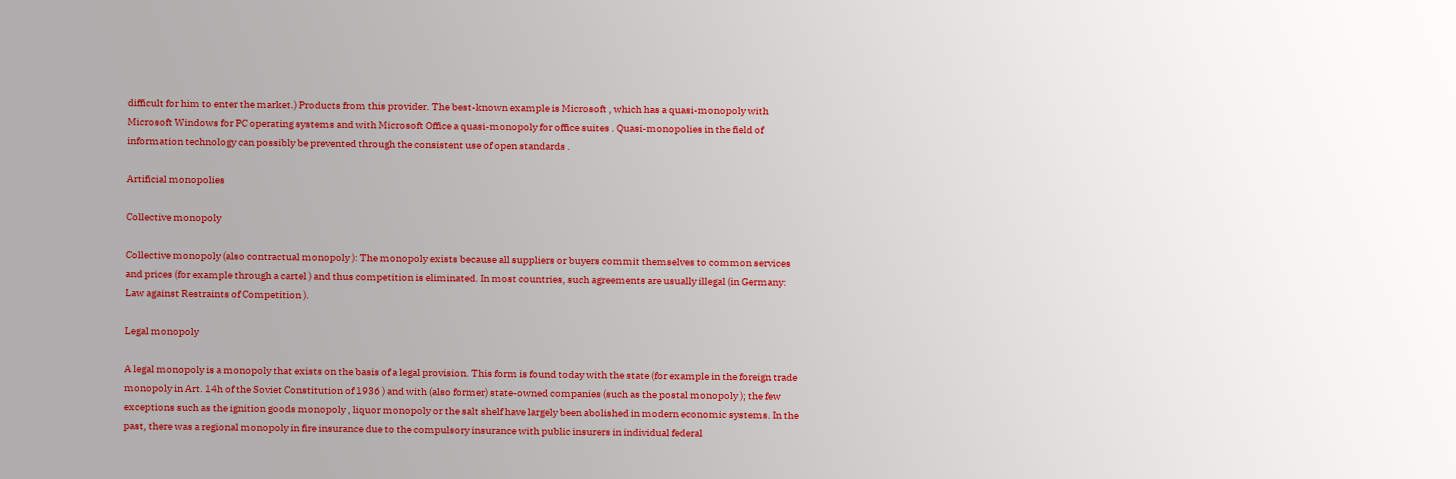difficult for him to enter the market.) Products from this provider. The best-known example is Microsoft , which has a quasi-monopoly with Microsoft Windows for PC operating systems and with Microsoft Office a quasi-monopoly for office suites . Quasi-monopolies in the field of information technology can possibly be prevented through the consistent use of open standards .

Artificial monopolies

Collective monopoly

Collective monopoly (also contractual monopoly ): The monopoly exists because all suppliers or buyers commit themselves to common services and prices (for example through a cartel ) and thus competition is eliminated. In most countries, such agreements are usually illegal (in Germany: Law against Restraints of Competition ).

Legal monopoly

A legal monopoly is a monopoly that exists on the basis of a legal provision. This form is found today with the state (for example in the foreign trade monopoly in Art. 14h of the Soviet Constitution of 1936 ) and with (also former) state-owned companies (such as the postal monopoly ); the few exceptions such as the ignition goods monopoly , liquor monopoly or the salt shelf have largely been abolished in modern economic systems. In the past, there was a regional monopoly in fire insurance due to the compulsory insurance with public insurers in individual federal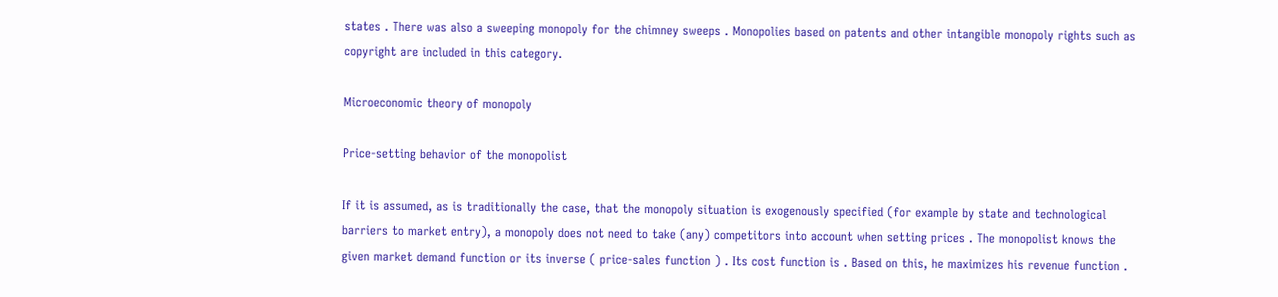states . There was also a sweeping monopoly for the chimney sweeps . Monopolies based on patents and other intangible monopoly rights such as copyright are included in this category.

Microeconomic theory of monopoly

Price-setting behavior of the monopolist

If it is assumed, as is traditionally the case, that the monopoly situation is exogenously specified (for example by state and technological barriers to market entry), a monopoly does not need to take (any) competitors into account when setting prices . The monopolist knows the given market demand function or its inverse ( price-sales function ) . Its cost function is . Based on this, he maximizes his revenue function .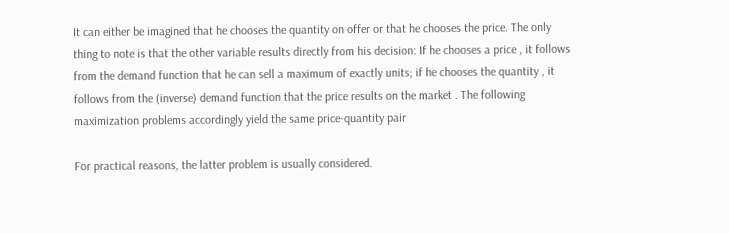It can either be imagined that he chooses the quantity on offer or that he chooses the price. The only thing to note is that the other variable results directly from his decision: If he chooses a price , it follows from the demand function that he can sell a maximum of exactly units; if he chooses the quantity , it follows from the (inverse) demand function that the price results on the market . The following maximization problems accordingly yield the same price-quantity pair

For practical reasons, the latter problem is usually considered.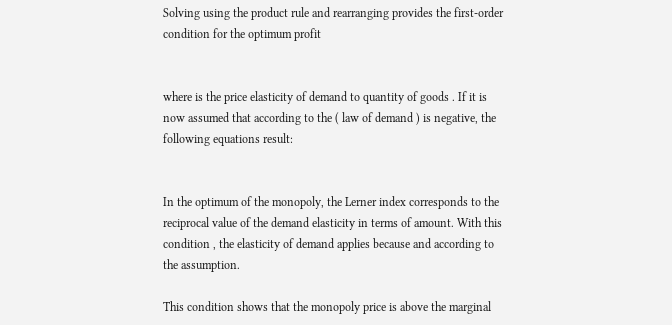Solving using the product rule and rearranging provides the first-order condition for the optimum profit


where is the price elasticity of demand to quantity of goods . If it is now assumed that according to the ( law of demand ) is negative, the following equations result:


In the optimum of the monopoly, the Lerner index corresponds to the reciprocal value of the demand elasticity in terms of amount. With this condition , the elasticity of demand applies because and according to the assumption.

This condition shows that the monopoly price is above the marginal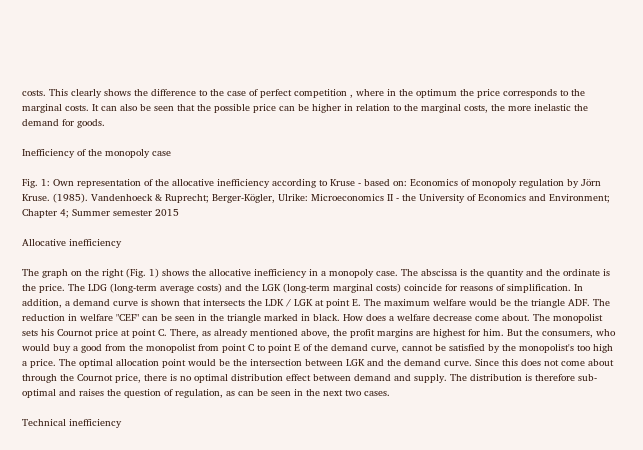costs. This clearly shows the difference to the case of perfect competition , where in the optimum the price corresponds to the marginal costs. It can also be seen that the possible price can be higher in relation to the marginal costs, the more inelastic the demand for goods.

Inefficiency of the monopoly case

Fig. 1: Own representation of the allocative inefficiency according to Kruse - based on: Economics of monopoly regulation by Jörn Kruse. (1985). Vandenhoeck & Ruprecht; Berger-Kögler, Ulrike: Microeconomics II - the University of Economics and Environment; Chapter 4; Summer semester 2015

Allocative inefficiency

The graph on the right (Fig. 1) shows the allocative inefficiency in a monopoly case. The abscissa is the quantity and the ordinate is the price. The LDG (long-term average costs) and the LGK (long-term marginal costs) coincide for reasons of simplification. In addition, a demand curve is shown that intersects the LDK / LGK at point E. The maximum welfare would be the triangle ADF. The reduction in welfare "CEF" can be seen in the triangle marked in black. How does a welfare decrease come about. The monopolist sets his Cournot price at point C. There, as already mentioned above, the profit margins are highest for him. But the consumers, who would buy a good from the monopolist from point C to point E of the demand curve, cannot be satisfied by the monopolist's too high a price. The optimal allocation point would be the intersection between LGK and the demand curve. Since this does not come about through the Cournot price, there is no optimal distribution effect between demand and supply. The distribution is therefore sub-optimal and raises the question of regulation, as can be seen in the next two cases.

Technical inefficiency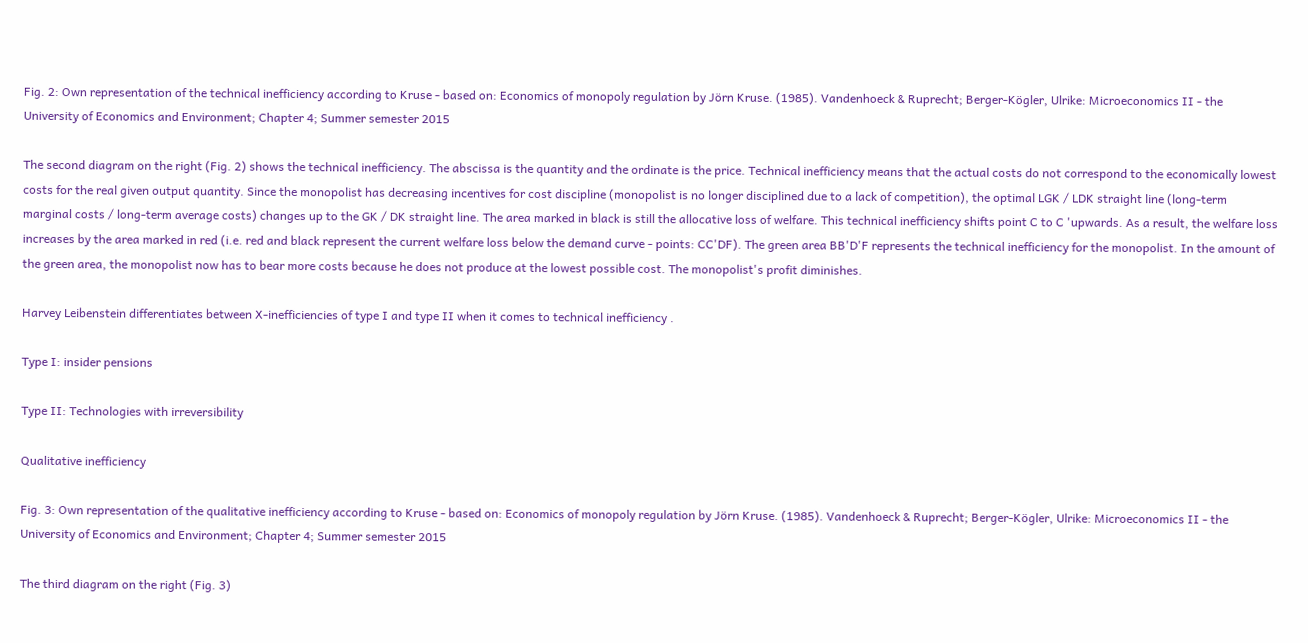Fig. 2: Own representation of the technical inefficiency according to Kruse - based on: Economics of monopoly regulation by Jörn Kruse. (1985). Vandenhoeck & Ruprecht; Berger-Kögler, Ulrike: Microeconomics II - the University of Economics and Environment; Chapter 4; Summer semester 2015

The second diagram on the right (Fig. 2) shows the technical inefficiency. The abscissa is the quantity and the ordinate is the price. Technical inefficiency means that the actual costs do not correspond to the economically lowest costs for the real given output quantity. Since the monopolist has decreasing incentives for cost discipline (monopolist is no longer disciplined due to a lack of competition), the optimal LGK / LDK straight line (long-term marginal costs / long-term average costs) changes up to the GK / DK straight line. The area marked in black is still the allocative loss of welfare. This technical inefficiency shifts point C to C 'upwards. As a result, the welfare loss increases by the area marked in red (i.e. red and black represent the current welfare loss below the demand curve - points: CC'DF). The green area BB'D'F represents the technical inefficiency for the monopolist. In the amount of the green area, the monopolist now has to bear more costs because he does not produce at the lowest possible cost. The monopolist's profit diminishes.

Harvey Leibenstein differentiates between X-inefficiencies of type I and type II when it comes to technical inefficiency .

Type I: insider pensions

Type II: Technologies with irreversibility

Qualitative inefficiency

Fig. 3: Own representation of the qualitative inefficiency according to Kruse - based on: Economics of monopoly regulation by Jörn Kruse. (1985). Vandenhoeck & Ruprecht; Berger-Kögler, Ulrike: Microeconomics II - the University of Economics and Environment; Chapter 4; Summer semester 2015

The third diagram on the right (Fig. 3)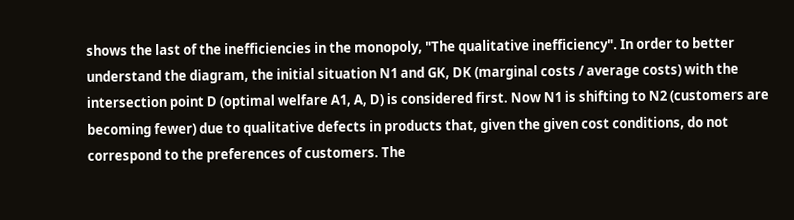shows the last of the inefficiencies in the monopoly, "The qualitative inefficiency". In order to better understand the diagram, the initial situation N1 and GK, DK (marginal costs / average costs) with the intersection point D (optimal welfare A1, A, D) is considered first. Now N1 is shifting to N2 (customers are becoming fewer) due to qualitative defects in products that, given the given cost conditions, do not correspond to the preferences of customers. The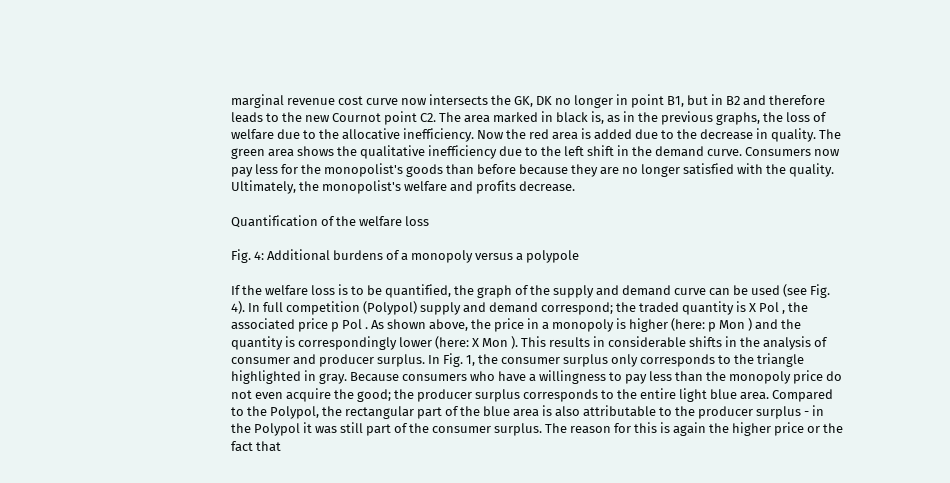marginal revenue cost curve now intersects the GK, DK no longer in point B1, but in B2 and therefore leads to the new Cournot point C2. The area marked in black is, as in the previous graphs, the loss of welfare due to the allocative inefficiency. Now the red area is added due to the decrease in quality. The green area shows the qualitative inefficiency due to the left shift in the demand curve. Consumers now pay less for the monopolist's goods than before because they are no longer satisfied with the quality. Ultimately, the monopolist's welfare and profits decrease.

Quantification of the welfare loss

Fig. 4: Additional burdens of a monopoly versus a polypole

If the welfare loss is to be quantified, the graph of the supply and demand curve can be used (see Fig. 4). In full competition (Polypol) supply and demand correspond; the traded quantity is X Pol , the associated price p Pol . As shown above, the price in a monopoly is higher (here: p Mon ) and the quantity is correspondingly lower (here: X Mon ). This results in considerable shifts in the analysis of consumer and producer surplus. In Fig. 1, the consumer surplus only corresponds to the triangle highlighted in gray. Because consumers who have a willingness to pay less than the monopoly price do not even acquire the good; the producer surplus corresponds to the entire light blue area. Compared to the Polypol, the rectangular part of the blue area is also attributable to the producer surplus - in the Polypol it was still part of the consumer surplus. The reason for this is again the higher price or the fact that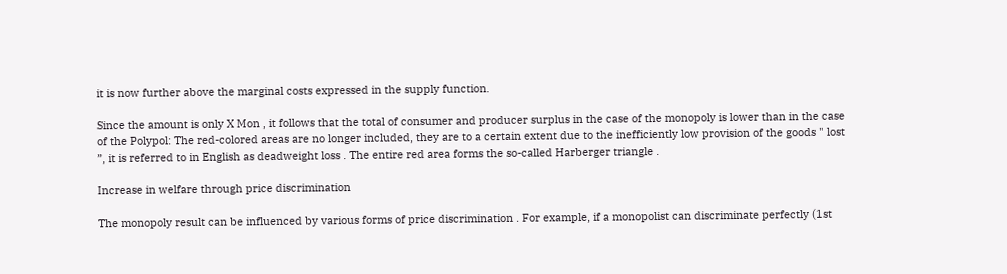it is now further above the marginal costs expressed in the supply function.

Since the amount is only X Mon , it follows that the total of consumer and producer surplus in the case of the monopoly is lower than in the case of the Polypol: The red-colored areas are no longer included, they are to a certain extent due to the inefficiently low provision of the goods " lost ”, it is referred to in English as deadweight loss . The entire red area forms the so-called Harberger triangle .

Increase in welfare through price discrimination

The monopoly result can be influenced by various forms of price discrimination . For example, if a monopolist can discriminate perfectly (1st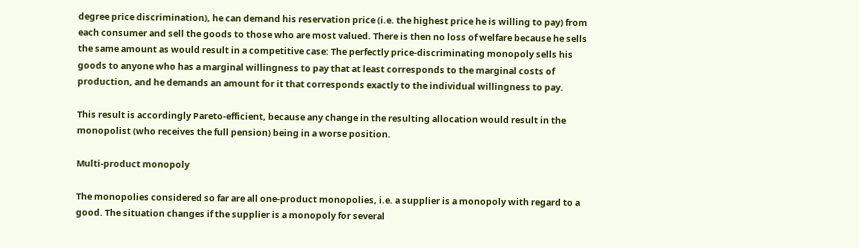degree price discrimination), he can demand his reservation price (i.e. the highest price he is willing to pay) from each consumer and sell the goods to those who are most valued. There is then no loss of welfare because he sells the same amount as would result in a competitive case: The perfectly price-discriminating monopoly sells his goods to anyone who has a marginal willingness to pay that at least corresponds to the marginal costs of production, and he demands an amount for it that corresponds exactly to the individual willingness to pay.

This result is accordingly Pareto-efficient, because any change in the resulting allocation would result in the monopolist (who receives the full pension) being in a worse position.

Multi-product monopoly

The monopolies considered so far are all one-product monopolies, i.e. a supplier is a monopoly with regard to a good. The situation changes if the supplier is a monopoly for several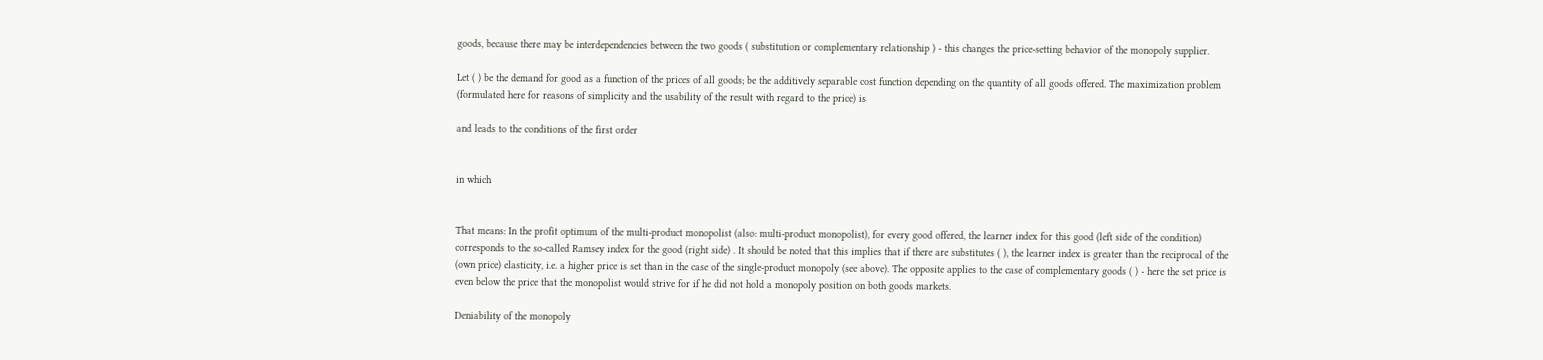goods, because there may be interdependencies between the two goods ( substitution or complementary relationship ) - this changes the price-setting behavior of the monopoly supplier.

Let ( ) be the demand for good as a function of the prices of all goods; be the additively separable cost function depending on the quantity of all goods offered. The maximization problem (formulated here for reasons of simplicity and the usability of the result with regard to the price) is

and leads to the conditions of the first order


in which


That means: In the profit optimum of the multi-product monopolist (also: multi-product monopolist), for every good offered, the learner index for this good (left side of the condition) corresponds to the so-called Ramsey index for the good (right side) . It should be noted that this implies that if there are substitutes ( ), the learner index is greater than the reciprocal of the (own price) elasticity, i.e. a higher price is set than in the case of the single-product monopoly (see above). The opposite applies to the case of complementary goods ( ) - here the set price is even below the price that the monopolist would strive for if he did not hold a monopoly position on both goods markets.

Deniability of the monopoly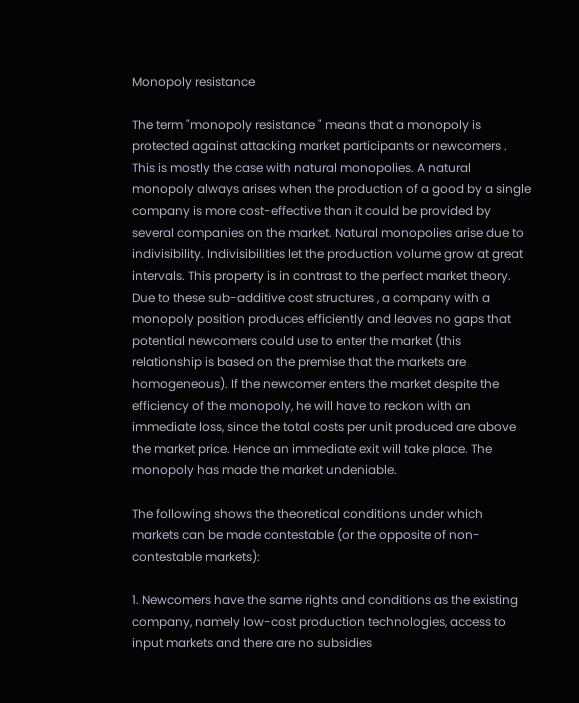Monopoly resistance

The term "monopoly resistance " means that a monopoly is protected against attacking market participants or newcomers . This is mostly the case with natural monopolies. A natural monopoly always arises when the production of a good by a single company is more cost-effective than it could be provided by several companies on the market. Natural monopolies arise due to indivisibility. Indivisibilities let the production volume grow at great intervals. This property is in contrast to the perfect market theory. Due to these sub-additive cost structures , a company with a monopoly position produces efficiently and leaves no gaps that potential newcomers could use to enter the market (this relationship is based on the premise that the markets are homogeneous). If the newcomer enters the market despite the efficiency of the monopoly, he will have to reckon with an immediate loss, since the total costs per unit produced are above the market price. Hence an immediate exit will take place. The monopoly has made the market undeniable.

The following shows the theoretical conditions under which markets can be made contestable (or the opposite of non-contestable markets):

1. Newcomers have the same rights and conditions as the existing company, namely low-cost production technologies, access to input markets and there are no subsidies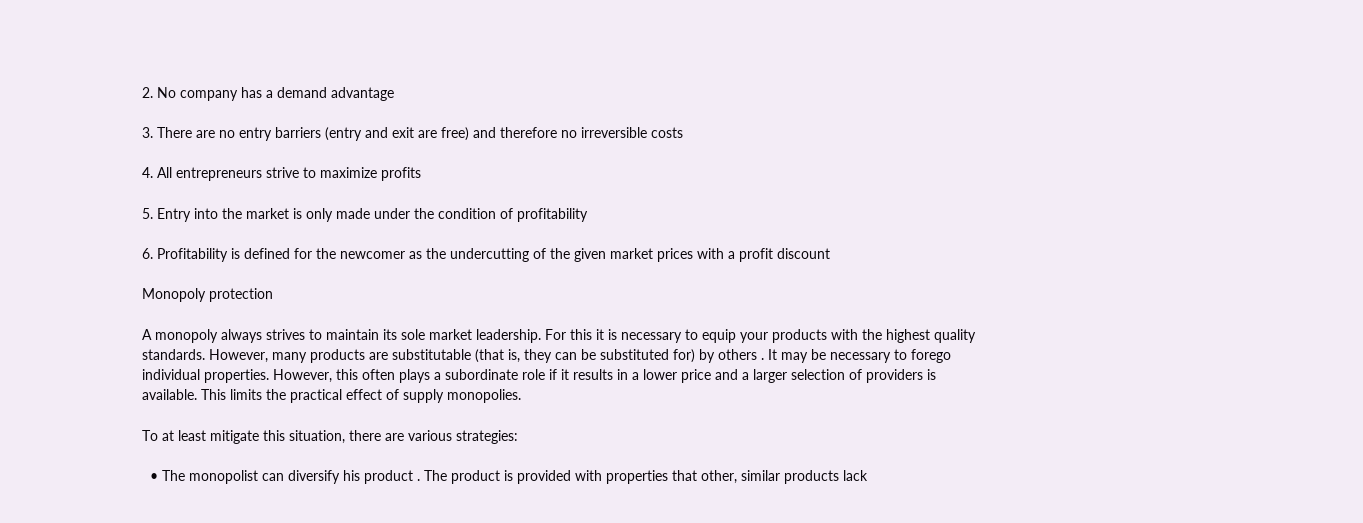2. No company has a demand advantage

3. There are no entry barriers (entry and exit are free) and therefore no irreversible costs

4. All entrepreneurs strive to maximize profits

5. Entry into the market is only made under the condition of profitability

6. Profitability is defined for the newcomer as the undercutting of the given market prices with a profit discount

Monopoly protection

A monopoly always strives to maintain its sole market leadership. For this it is necessary to equip your products with the highest quality standards. However, many products are substitutable (that is, they can be substituted for) by others . It may be necessary to forego individual properties. However, this often plays a subordinate role if it results in a lower price and a larger selection of providers is available. This limits the practical effect of supply monopolies.

To at least mitigate this situation, there are various strategies:

  • The monopolist can diversify his product . The product is provided with properties that other, similar products lack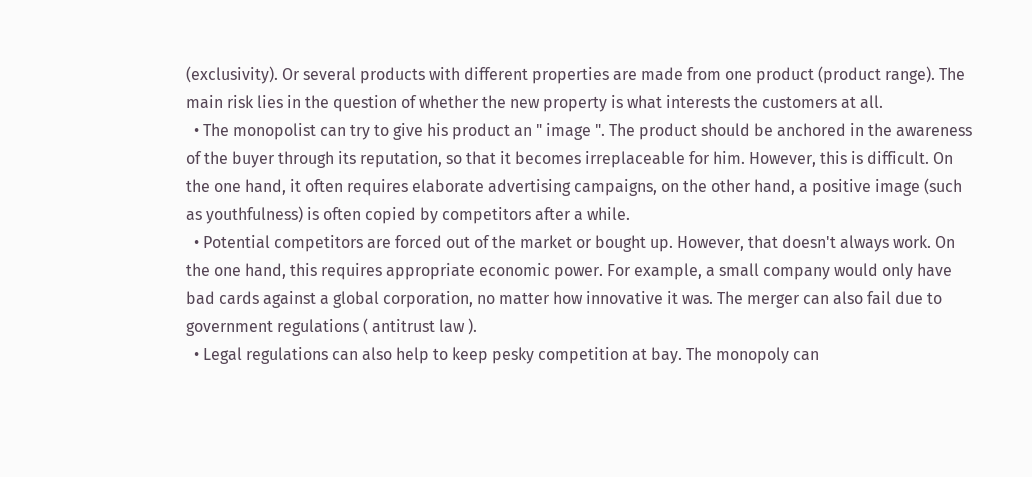(exclusivity). Or several products with different properties are made from one product (product range). The main risk lies in the question of whether the new property is what interests the customers at all.
  • The monopolist can try to give his product an " image ". The product should be anchored in the awareness of the buyer through its reputation, so that it becomes irreplaceable for him. However, this is difficult. On the one hand, it often requires elaborate advertising campaigns, on the other hand, a positive image (such as youthfulness) is often copied by competitors after a while.
  • Potential competitors are forced out of the market or bought up. However, that doesn't always work. On the one hand, this requires appropriate economic power. For example, a small company would only have bad cards against a global corporation, no matter how innovative it was. The merger can also fail due to government regulations ( antitrust law ).
  • Legal regulations can also help to keep pesky competition at bay. The monopoly can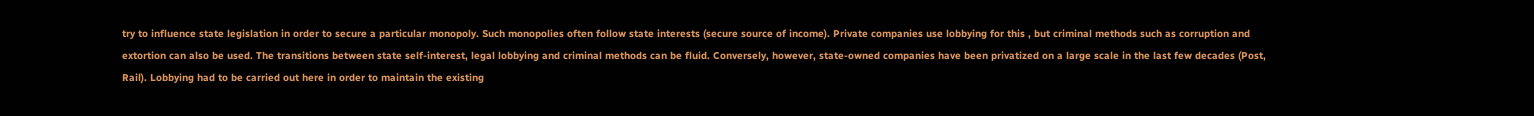try to influence state legislation in order to secure a particular monopoly. Such monopolies often follow state interests (secure source of income). Private companies use lobbying for this , but criminal methods such as corruption and extortion can also be used. The transitions between state self-interest, legal lobbying and criminal methods can be fluid. Conversely, however, state-owned companies have been privatized on a large scale in the last few decades (Post, Rail). Lobbying had to be carried out here in order to maintain the existing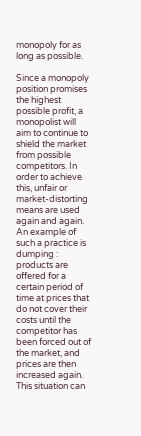monopoly for as long as possible.

Since a monopoly position promises the highest possible profit, a monopolist will aim to continue to shield the market from possible competitors. In order to achieve this, unfair or market-distorting means are used again and again. An example of such a practice is dumping : products are offered for a certain period of time at prices that do not cover their costs until the competitor has been forced out of the market, and prices are then increased again. This situation can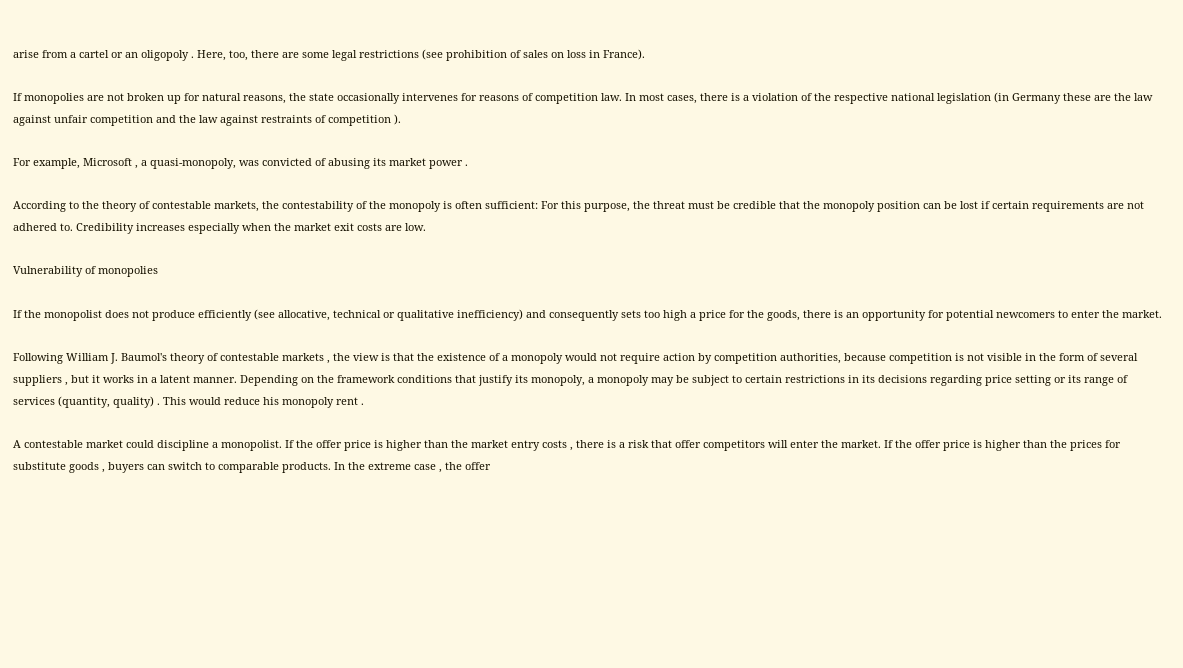arise from a cartel or an oligopoly . Here, too, there are some legal restrictions (see prohibition of sales on loss in France).

If monopolies are not broken up for natural reasons, the state occasionally intervenes for reasons of competition law. In most cases, there is a violation of the respective national legislation (in Germany these are the law against unfair competition and the law against restraints of competition ).

For example, Microsoft , a quasi-monopoly, was convicted of abusing its market power .

According to the theory of contestable markets, the contestability of the monopoly is often sufficient: For this purpose, the threat must be credible that the monopoly position can be lost if certain requirements are not adhered to. Credibility increases especially when the market exit costs are low.

Vulnerability of monopolies

If the monopolist does not produce efficiently (see allocative, technical or qualitative inefficiency) and consequently sets too high a price for the goods, there is an opportunity for potential newcomers to enter the market.

Following William J. Baumol's theory of contestable markets , the view is that the existence of a monopoly would not require action by competition authorities, because competition is not visible in the form of several suppliers , but it works in a latent manner. Depending on the framework conditions that justify its monopoly, a monopoly may be subject to certain restrictions in its decisions regarding price setting or its range of services (quantity, quality) . This would reduce his monopoly rent .

A contestable market could discipline a monopolist. If the offer price is higher than the market entry costs , there is a risk that offer competitors will enter the market. If the offer price is higher than the prices for substitute goods , buyers can switch to comparable products. In the extreme case , the offer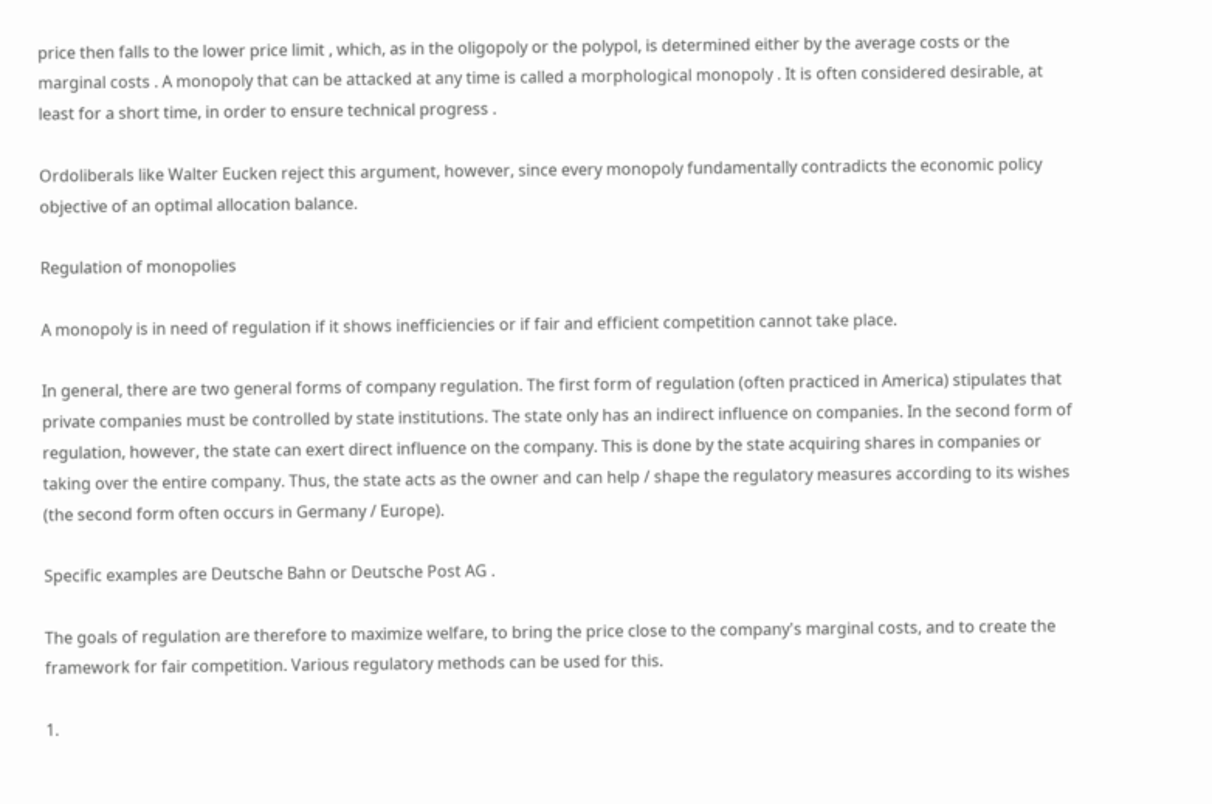price then falls to the lower price limit , which, as in the oligopoly or the polypol, is determined either by the average costs or the marginal costs . A monopoly that can be attacked at any time is called a morphological monopoly . It is often considered desirable, at least for a short time, in order to ensure technical progress .

Ordoliberals like Walter Eucken reject this argument, however, since every monopoly fundamentally contradicts the economic policy objective of an optimal allocation balance.

Regulation of monopolies

A monopoly is in need of regulation if it shows inefficiencies or if fair and efficient competition cannot take place.

In general, there are two general forms of company regulation. The first form of regulation (often practiced in America) stipulates that private companies must be controlled by state institutions. The state only has an indirect influence on companies. In the second form of regulation, however, the state can exert direct influence on the company. This is done by the state acquiring shares in companies or taking over the entire company. Thus, the state acts as the owner and can help / shape the regulatory measures according to its wishes (the second form often occurs in Germany / Europe).

Specific examples are Deutsche Bahn or Deutsche Post AG .

The goals of regulation are therefore to maximize welfare, to bring the price close to the company's marginal costs, and to create the framework for fair competition. Various regulatory methods can be used for this.

1.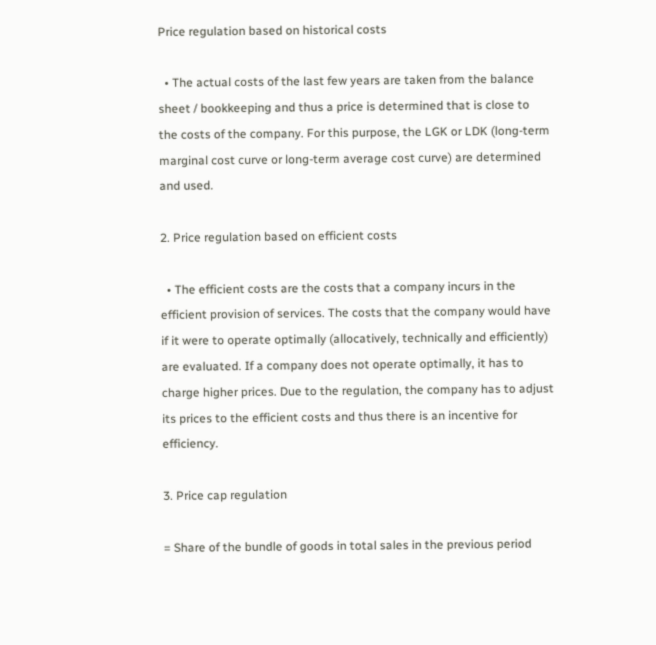Price regulation based on historical costs

  • The actual costs of the last few years are taken from the balance sheet / bookkeeping and thus a price is determined that is close to the costs of the company. For this purpose, the LGK or LDK (long-term marginal cost curve or long-term average cost curve) are determined and used.

2. Price regulation based on efficient costs

  • The efficient costs are the costs that a company incurs in the efficient provision of services. The costs that the company would have if it were to operate optimally (allocatively, technically and efficiently) are evaluated. If a company does not operate optimally, it has to charge higher prices. Due to the regulation, the company has to adjust its prices to the efficient costs and thus there is an incentive for efficiency.

3. Price cap regulation

= Share of the bundle of goods in total sales in the previous period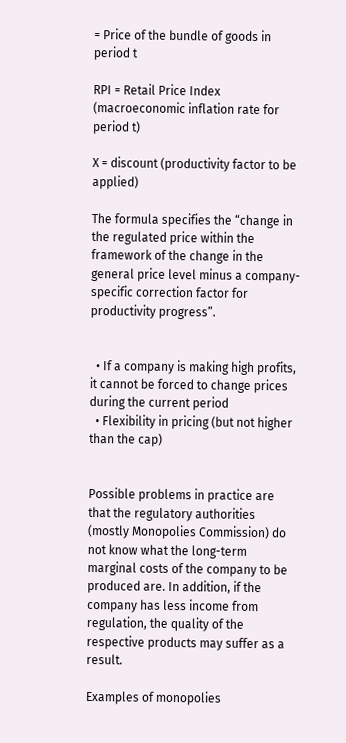= Price of the bundle of goods in period t

RPI = Retail Price Index (macroeconomic inflation rate for period t)

X = discount (productivity factor to be applied)

The formula specifies the “change in the regulated price within the framework of the change in the general price level minus a company-specific correction factor for productivity progress”.


  • If a company is making high profits, it cannot be forced to change prices during the current period
  • Flexibility in pricing (but not higher than the cap)


Possible problems in practice are that the regulatory authorities (mostly Monopolies Commission) do not know what the long-term marginal costs of the company to be produced are. In addition, if the company has less income from regulation, the quality of the respective products may suffer as a result.

Examples of monopolies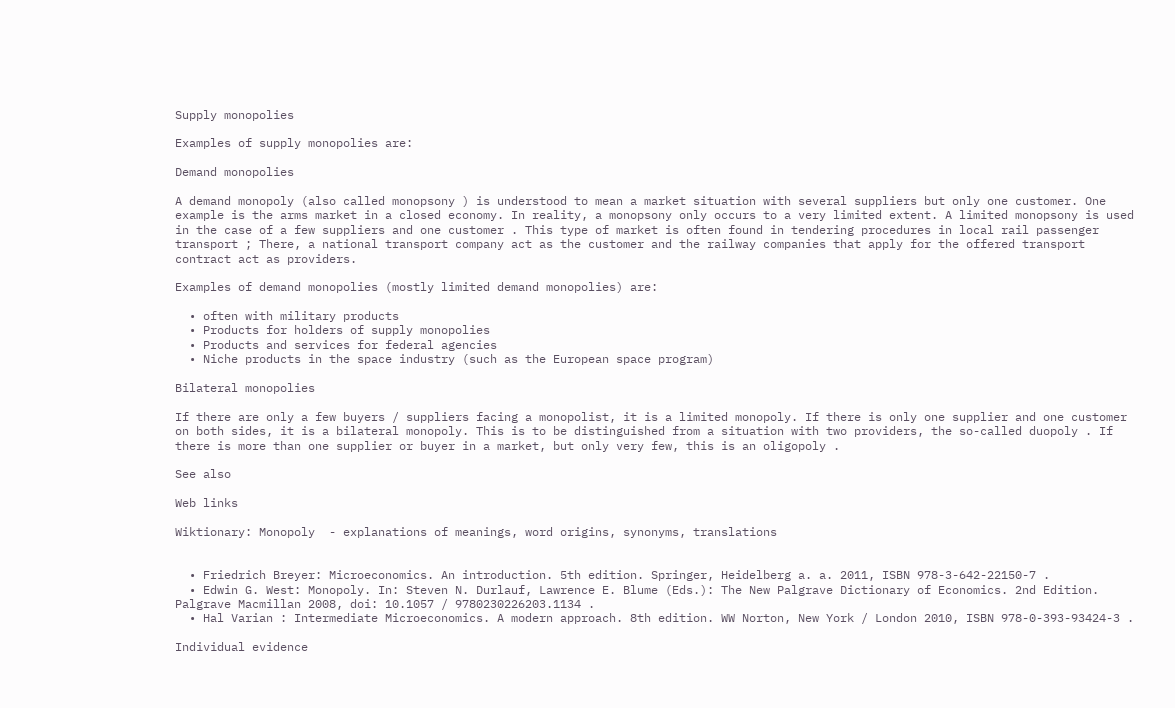Supply monopolies

Examples of supply monopolies are:

Demand monopolies

A demand monopoly (also called monopsony ) is understood to mean a market situation with several suppliers but only one customer. One example is the arms market in a closed economy. In reality, a monopsony only occurs to a very limited extent. A limited monopsony is used in the case of a few suppliers and one customer . This type of market is often found in tendering procedures in local rail passenger transport ; There, a national transport company act as the customer and the railway companies that apply for the offered transport contract act as providers.

Examples of demand monopolies (mostly limited demand monopolies) are:

  • often with military products
  • Products for holders of supply monopolies
  • Products and services for federal agencies
  • Niche products in the space industry (such as the European space program)

Bilateral monopolies

If there are only a few buyers / suppliers facing a monopolist, it is a limited monopoly. If there is only one supplier and one customer on both sides, it is a bilateral monopoly. This is to be distinguished from a situation with two providers, the so-called duopoly . If there is more than one supplier or buyer in a market, but only very few, this is an oligopoly .

See also

Web links

Wiktionary: Monopoly  - explanations of meanings, word origins, synonyms, translations


  • Friedrich Breyer: Microeconomics. An introduction. 5th edition. Springer, Heidelberg a. a. 2011, ISBN 978-3-642-22150-7 .
  • Edwin G. West: Monopoly. In: Steven N. Durlauf, Lawrence E. Blume (Eds.): The New Palgrave Dictionary of Economics. 2nd Edition. Palgrave Macmillan 2008, doi: 10.1057 / 9780230226203.1134 .
  • Hal Varian : Intermediate Microeconomics. A modern approach. 8th edition. WW Norton, New York / London 2010, ISBN 978-0-393-93424-3 .

Individual evidence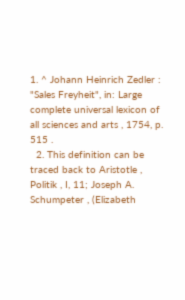1. ^ Johann Heinrich Zedler : "Sales Freyheit", in: Large complete universal lexicon of all sciences and arts , 1754, p. 515 .
  2. This definition can be traced back to Aristotle , Politik , I, 11; Joseph A. Schumpeter , (Elizabeth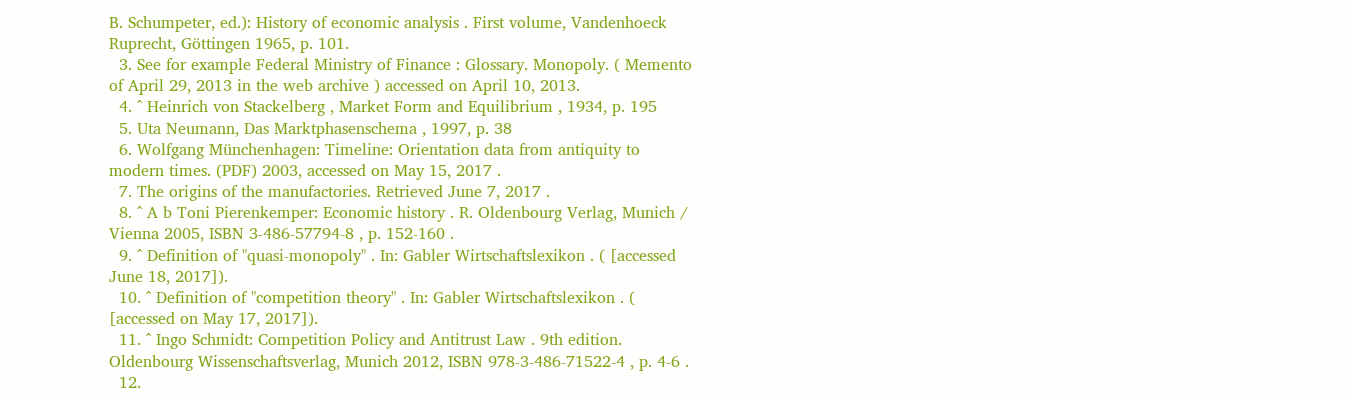B. Schumpeter, ed.): History of economic analysis . First volume, Vandenhoeck Ruprecht, Göttingen 1965, p. 101.
  3. See for example Federal Ministry of Finance : Glossary. Monopoly. ( Memento of April 29, 2013 in the web archive ) accessed on April 10, 2013.
  4. ^ Heinrich von Stackelberg , Market Form and Equilibrium , 1934, p. 195
  5. Uta Neumann, Das Marktphasenschema , 1997, p. 38
  6. Wolfgang Münchenhagen: Timeline: Orientation data from antiquity to modern times. (PDF) 2003, accessed on May 15, 2017 .
  7. The origins of the manufactories. Retrieved June 7, 2017 .
  8. ^ A b Toni Pierenkemper: Economic history . R. Oldenbourg Verlag, Munich / Vienna 2005, ISBN 3-486-57794-8 , p. 152-160 .
  9. ^ Definition of "quasi-monopoly" . In: Gabler Wirtschaftslexikon . ( [accessed June 18, 2017]).
  10. ^ Definition of "competition theory" . In: Gabler Wirtschaftslexikon . ( [accessed on May 17, 2017]).
  11. ^ Ingo Schmidt: Competition Policy and Antitrust Law . 9th edition. Oldenbourg Wissenschaftsverlag, Munich 2012, ISBN 978-3-486-71522-4 , p. 4-6 .
  12.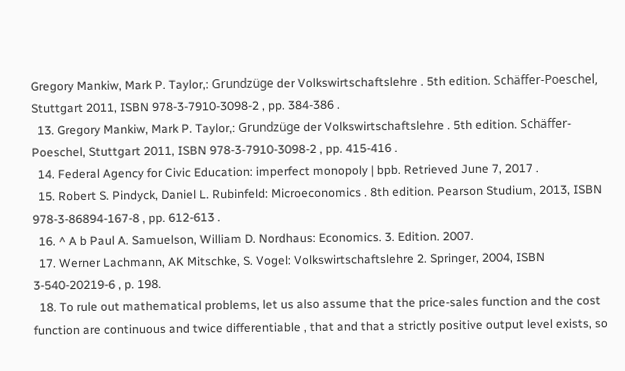Gregory Mankiw, Mark P. Taylor,: Grundzüge der Volkswirtschaftslehre . 5th edition. Schäffer-Poeschel, Stuttgart 2011, ISBN 978-3-7910-3098-2 , pp. 384-386 .
  13. Gregory Mankiw, Mark P. Taylor,: Grundzüge der Volkswirtschaftslehre . 5th edition. Schäffer-Poeschel, Stuttgart 2011, ISBN 978-3-7910-3098-2 , pp. 415-416 .
  14. Federal Agency for Civic Education: imperfect monopoly | bpb. Retrieved June 7, 2017 .
  15. Robert S. Pindyck, Daniel L. Rubinfeld: Microeconomics . 8th edition. Pearson Studium, 2013, ISBN 978-3-86894-167-8 , pp. 612-613 .
  16. ^ A b Paul A. Samuelson, William D. Nordhaus: Economics. 3. Edition. 2007.
  17. Werner Lachmann, AK Mitschke, S. Vogel: Volkswirtschaftslehre 2. Springer, 2004, ISBN 3-540-20219-6 , p. 198.
  18. To rule out mathematical problems, let us also assume that the price-sales function and the cost function are continuous and twice differentiable , that and that a strictly positive output level exists, so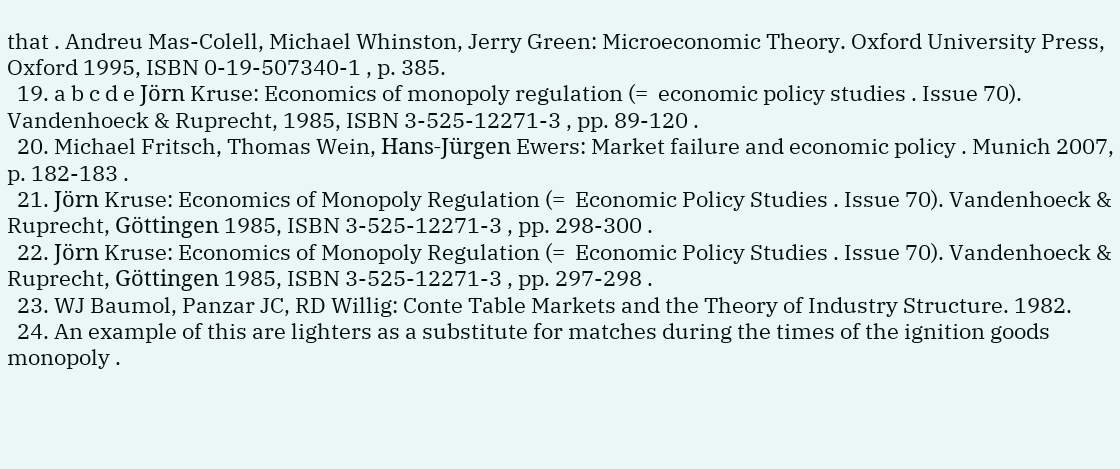that . Andreu Mas-Colell, Michael Whinston, Jerry Green: Microeconomic Theory. Oxford University Press, Oxford 1995, ISBN 0-19-507340-1 , p. 385.
  19. a b c d e Jörn Kruse: Economics of monopoly regulation (=  economic policy studies . Issue 70). Vandenhoeck & Ruprecht, 1985, ISBN 3-525-12271-3 , pp. 89-120 .
  20. Michael Fritsch, Thomas Wein, Hans-Jürgen Ewers: Market failure and economic policy . Munich 2007, p. 182-183 .
  21. Jörn Kruse: Economics of Monopoly Regulation (=  Economic Policy Studies . Issue 70). Vandenhoeck & Ruprecht, Göttingen 1985, ISBN 3-525-12271-3 , pp. 298-300 .
  22. Jörn Kruse: Economics of Monopoly Regulation (=  Economic Policy Studies . Issue 70). Vandenhoeck & Ruprecht, Göttingen 1985, ISBN 3-525-12271-3 , pp. 297-298 .
  23. WJ Baumol, Panzar JC, RD Willig: Conte Table Markets and the Theory of Industry Structure. 1982.
  24. An example of this are lighters as a substitute for matches during the times of the ignition goods monopoly .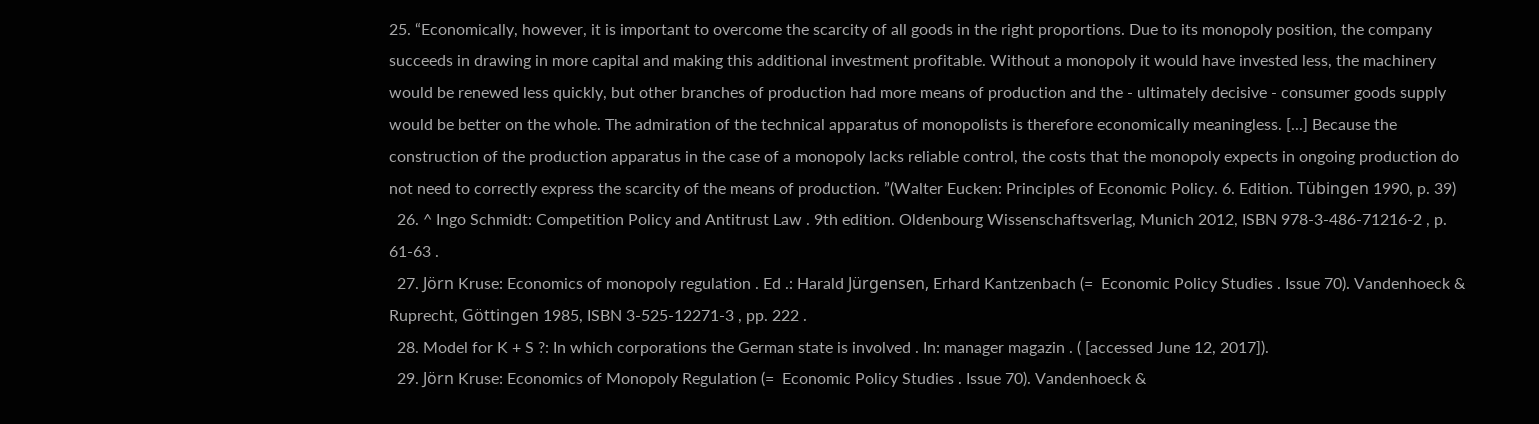25. “Economically, however, it is important to overcome the scarcity of all goods in the right proportions. Due to its monopoly position, the company succeeds in drawing in more capital and making this additional investment profitable. Without a monopoly it would have invested less, the machinery would be renewed less quickly, but other branches of production had more means of production and the - ultimately decisive - consumer goods supply would be better on the whole. The admiration of the technical apparatus of monopolists is therefore economically meaningless. [...] Because the construction of the production apparatus in the case of a monopoly lacks reliable control, the costs that the monopoly expects in ongoing production do not need to correctly express the scarcity of the means of production. ”(Walter Eucken: Principles of Economic Policy. 6. Edition. Tübingen 1990, p. 39)
  26. ^ Ingo Schmidt: Competition Policy and Antitrust Law . 9th edition. Oldenbourg Wissenschaftsverlag, Munich 2012, ISBN 978-3-486-71216-2 , p. 61-63 .
  27. Jörn Kruse: Economics of monopoly regulation . Ed .: Harald Jürgensen, Erhard Kantzenbach (=  Economic Policy Studies . Issue 70). Vandenhoeck & Ruprecht, Göttingen 1985, ISBN 3-525-12271-3 , pp. 222 .
  28. Model for K + S ?: In which corporations the German state is involved . In: manager magazin . ( [accessed June 12, 2017]).
  29. Jörn Kruse: Economics of Monopoly Regulation (=  Economic Policy Studies . Issue 70). Vandenhoeck &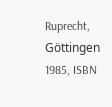Ruprecht, Göttingen 1985, ISBN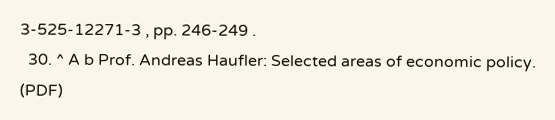3-525-12271-3 , pp. 246-249 .
  30. ^ A b Prof. Andreas Haufler: Selected areas of economic policy. (PDF)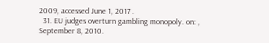2009, accessed June 1, 2017 .
  31. EU judges overturn gambling monopoly. on: , September 8, 2010.